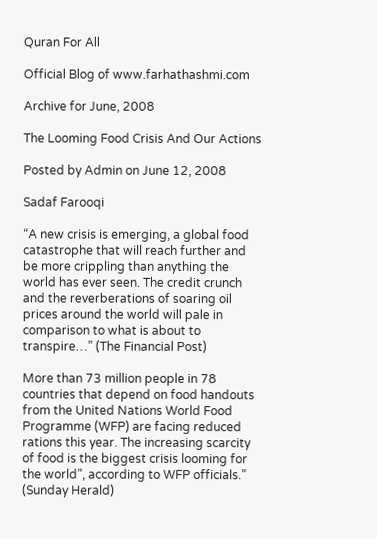Quran For All

Official Blog of www.farhathashmi.com

Archive for June, 2008

The Looming Food Crisis And Our Actions

Posted by Admin on June 12, 2008

Sadaf Farooqi

“A new crisis is emerging, a global food catastrophe that will reach further and be more crippling than anything the world has ever seen. The credit crunch and the reverberations of soaring oil prices around the world will pale in comparison to what is about to transpire…” (The Financial Post)

More than 73 million people in 78 countries that depend on food handouts from the United Nations World Food Programme (WFP) are facing reduced rations this year. The increasing scarcity of food is the biggest crisis looming for the world”, according to WFP officials.” (Sunday Herald)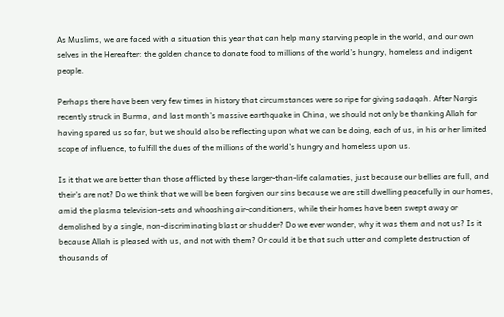As Muslims, we are faced with a situation this year that can help many starving people in the world, and our own selves in the Hereafter: the golden chance to donate food to millions of the world’s hungry, homeless and indigent people.

Perhaps there have been very few times in history that circumstances were so ripe for giving sadaqah. After Nargis recently struck in Burma, and last month’s massive earthquake in China, we should not only be thanking Allah for having spared us so far, but we should also be reflecting upon what we can be doing, each of us, in his or her limited scope of influence, to fulfill the dues of the millions of the world’s hungry and homeless upon us.

Is it that we are better than those afflicted by these larger-than-life calamaties, just because our bellies are full, and their’s are not? Do we think that we will be been forgiven our sins because we are still dwelling peacefully in our homes, amid the plasma television-sets and whooshing air-conditioners, while their homes have been swept away or demolished by a single, non-discriminating blast or shudder? Do we ever wonder, why it was them and not us? Is it because Allah is pleased with us, and not with them? Or could it be that such utter and complete destruction of thousands of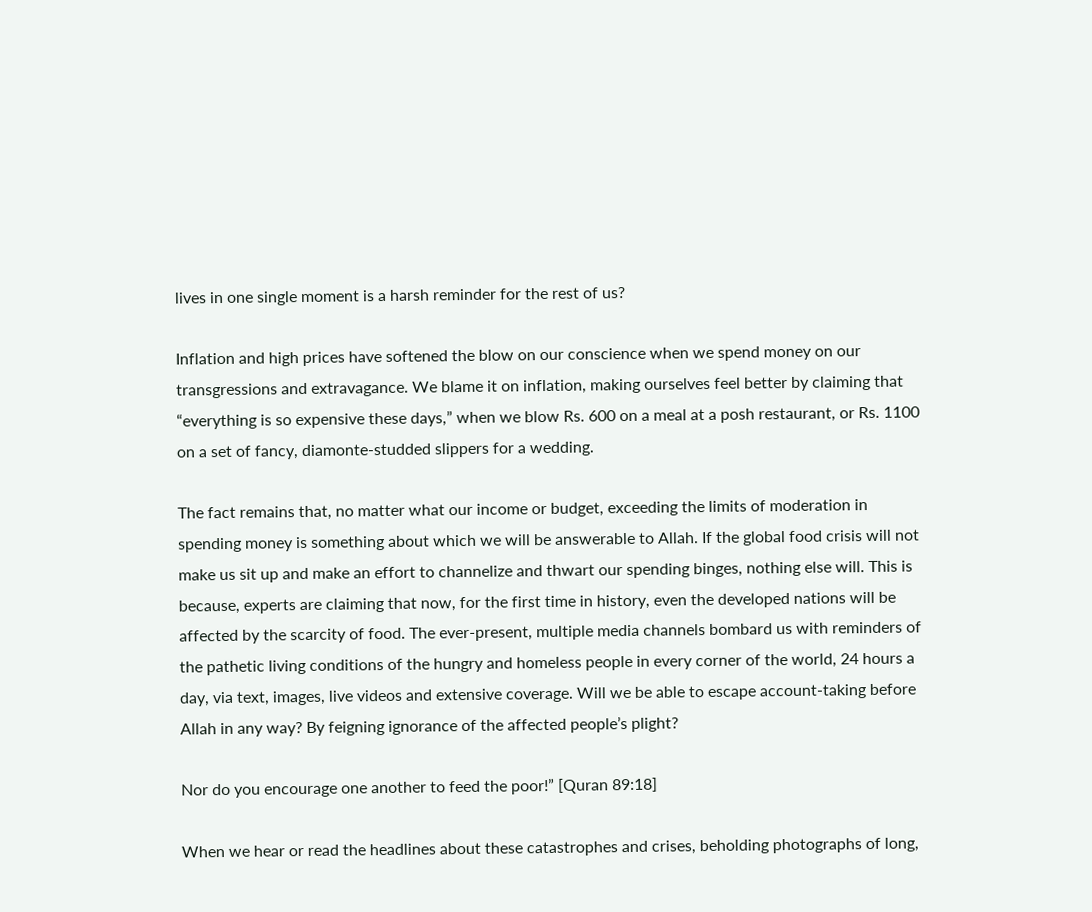lives in one single moment is a harsh reminder for the rest of us?

Inflation and high prices have softened the blow on our conscience when we spend money on our transgressions and extravagance. We blame it on inflation, making ourselves feel better by claiming that “everything is so expensive these days,” when we blow Rs. 600 on a meal at a posh restaurant, or Rs. 1100 on a set of fancy, diamonte-studded slippers for a wedding.

The fact remains that, no matter what our income or budget, exceeding the limits of moderation in spending money is something about which we will be answerable to Allah. If the global food crisis will not make us sit up and make an effort to channelize and thwart our spending binges, nothing else will. This is because, experts are claiming that now, for the first time in history, even the developed nations will be affected by the scarcity of food. The ever-present, multiple media channels bombard us with reminders of the pathetic living conditions of the hungry and homeless people in every corner of the world, 24 hours a day, via text, images, live videos and extensive coverage. Will we be able to escape account-taking before Allah in any way? By feigning ignorance of the affected people’s plight?

Nor do you encourage one another to feed the poor!” [Quran 89:18]

When we hear or read the headlines about these catastrophes and crises, beholding photographs of long,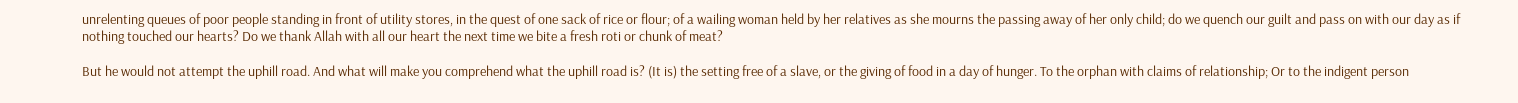unrelenting queues of poor people standing in front of utility stores, in the quest of one sack of rice or flour; of a wailing woman held by her relatives as she mourns the passing away of her only child; do we quench our guilt and pass on with our day as if nothing touched our hearts? Do we thank Allah with all our heart the next time we bite a fresh roti or chunk of meat?

But he would not attempt the uphill road. And what will make you comprehend what the uphill road is? (It is) the setting free of a slave, or the giving of food in a day of hunger. To the orphan with claims of relationship; Or to the indigent person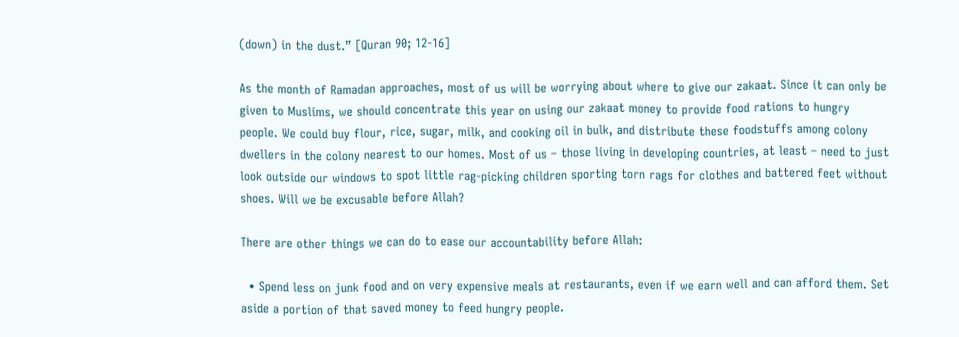(down) in the dust.” [Quran 90; 12-16]

As the month of Ramadan approaches, most of us will be worrying about where to give our zakaat. Since it can only be given to Muslims, we should concentrate this year on using our zakaat money to provide food rations to hungry people. We could buy flour, rice, sugar, milk, and cooking oil in bulk, and distribute these foodstuffs among colony dwellers in the colony nearest to our homes. Most of us – those living in developing countries, at least – need to just look outside our windows to spot little rag-picking children sporting torn rags for clothes and battered feet without shoes. Will we be excusable before Allah?

There are other things we can do to ease our accountability before Allah:

  • Spend less on junk food and on very expensive meals at restaurants, even if we earn well and can afford them. Set aside a portion of that saved money to feed hungry people.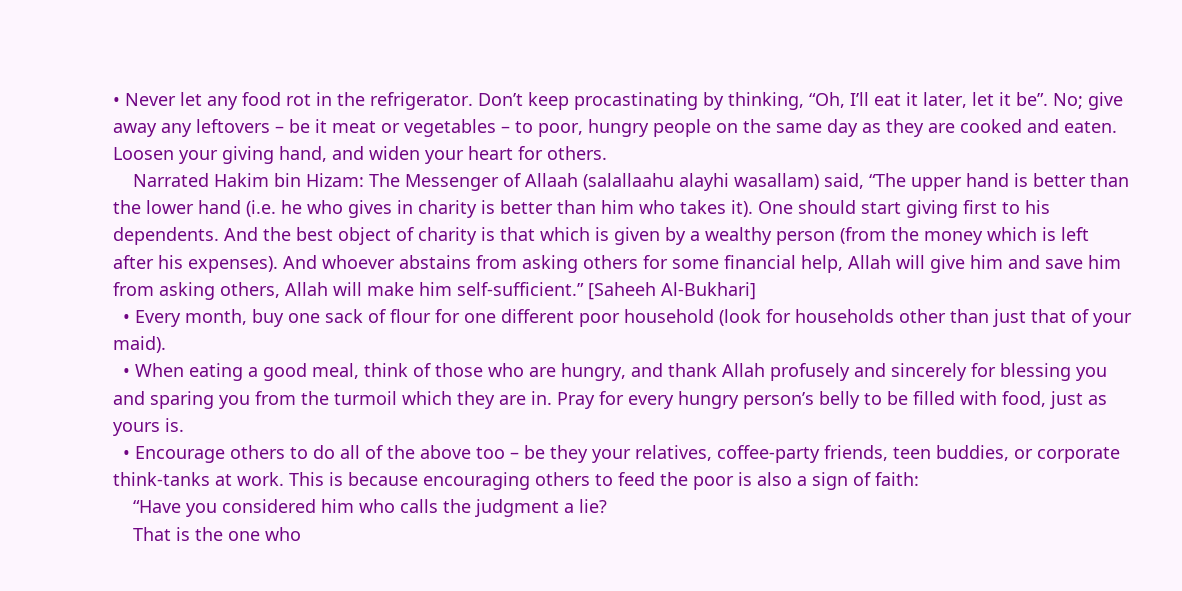• Never let any food rot in the refrigerator. Don’t keep procastinating by thinking, “Oh, I’ll eat it later, let it be”. No; give away any leftovers – be it meat or vegetables – to poor, hungry people on the same day as they are cooked and eaten. Loosen your giving hand, and widen your heart for others.
    Narrated Hakim bin Hizam: The Messenger of Allaah (salallaahu alayhi wasallam) said, “The upper hand is better than the lower hand (i.e. he who gives in charity is better than him who takes it). One should start giving first to his dependents. And the best object of charity is that which is given by a wealthy person (from the money which is left after his expenses). And whoever abstains from asking others for some financial help, Allah will give him and save him from asking others, Allah will make him self-sufficient.” [Saheeh Al-Bukhari]
  • Every month, buy one sack of flour for one different poor household (look for households other than just that of your maid).
  • When eating a good meal, think of those who are hungry, and thank Allah profusely and sincerely for blessing you and sparing you from the turmoil which they are in. Pray for every hungry person’s belly to be filled with food, just as yours is.
  • Encourage others to do all of the above too – be they your relatives, coffee-party friends, teen buddies, or corporate think-tanks at work. This is because encouraging others to feed the poor is also a sign of faith:
    “Have you considered him who calls the judgment a lie?
    That is the one who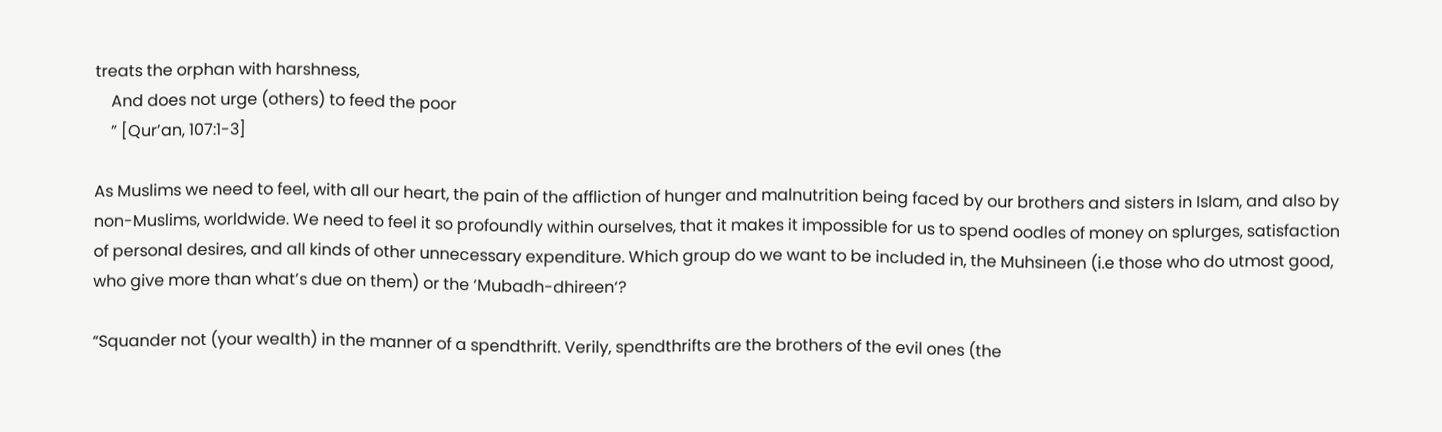treats the orphan with harshness,
    And does not urge (others) to feed the poor
    ” [Qur’an, 107:1-3]

As Muslims we need to feel, with all our heart, the pain of the affliction of hunger and malnutrition being faced by our brothers and sisters in Islam, and also by non-Muslims, worldwide. We need to feel it so profoundly within ourselves, that it makes it impossible for us to spend oodles of money on splurges, satisfaction of personal desires, and all kinds of other unnecessary expenditure. Which group do we want to be included in, the Muhsineen (i.e those who do utmost good, who give more than what’s due on them) or the ‘Mubadh-dhireen‘?

“Squander not (your wealth) in the manner of a spendthrift. Verily, spendthrifts are the brothers of the evil ones (the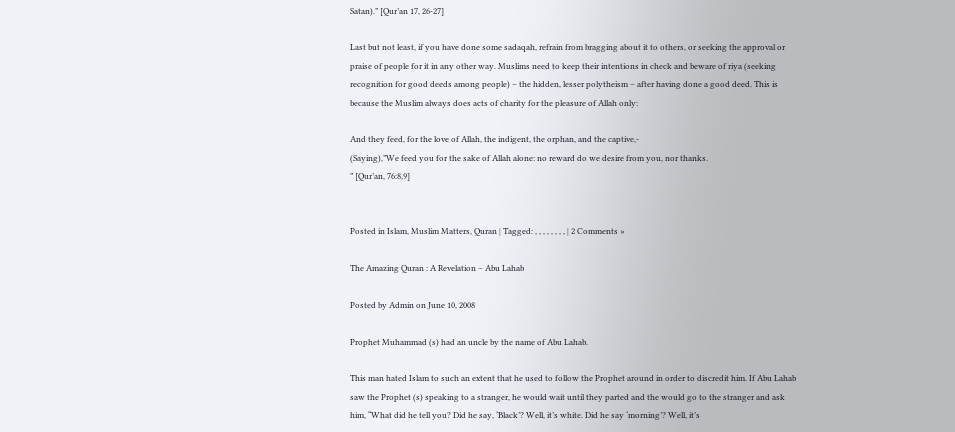Satan).” [Qur’an 17, 26-27]

Last but not least, if you have done some sadaqah, refrain from bragging about it to others, or seeking the approval or praise of people for it in any other way. Muslims need to keep their intentions in check and beware of riya (seeking recognition for good deeds among people) – the hidden, lesser polytheism – after having done a good deed. This is because the Muslim always does acts of charity for the pleasure of Allah only:

And they feed, for the love of Allah, the indigent, the orphan, and the captive,-
(Saying),”We feed you for the sake of Allah alone: no reward do we desire from you, nor thanks.
” [Qur’an, 76:8,9]


Posted in Islam, Muslim Matters, Quran | Tagged: , , , , , , , , | 2 Comments »

The Amazing Quran : A Revelation – Abu Lahab

Posted by Admin on June 10, 2008

Prophet Muhammad (s) had an uncle by the name of Abu Lahab.

This man hated Islam to such an extent that he used to follow the Prophet around in order to discredit him. If Abu Lahab saw the Prophet (s) speaking to a stranger, he would wait until they parted and the would go to the stranger and ask him, “What did he tell you? Did he say, ‘Black’? Well, it’s white. Did he say ‘morning’? Well, it’s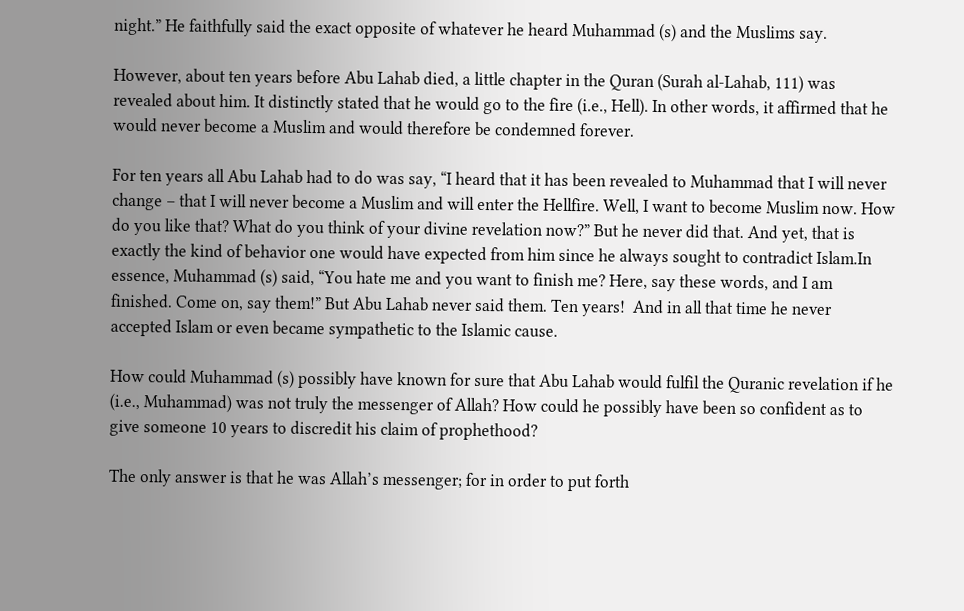night.” He faithfully said the exact opposite of whatever he heard Muhammad (s) and the Muslims say.

However, about ten years before Abu Lahab died, a little chapter in the Quran (Surah al-Lahab, 111) was revealed about him. It distinctly stated that he would go to the fire (i.e., Hell). In other words, it affirmed that he would never become a Muslim and would therefore be condemned forever.

For ten years all Abu Lahab had to do was say, “I heard that it has been revealed to Muhammad that I will never change – that I will never become a Muslim and will enter the Hellfire. Well, I want to become Muslim now. How do you like that? What do you think of your divine revelation now?” But he never did that. And yet, that is exactly the kind of behavior one would have expected from him since he always sought to contradict Islam.In essence, Muhammad (s) said, “You hate me and you want to finish me? Here, say these words, and I am finished. Come on, say them!” But Abu Lahab never said them. Ten years!  And in all that time he never accepted Islam or even became sympathetic to the Islamic cause.

How could Muhammad (s) possibly have known for sure that Abu Lahab would fulfil the Quranic revelation if he (i.e., Muhammad) was not truly the messenger of Allah? How could he possibly have been so confident as to give someone 10 years to discredit his claim of prophethood?

The only answer is that he was Allah’s messenger; for in order to put forth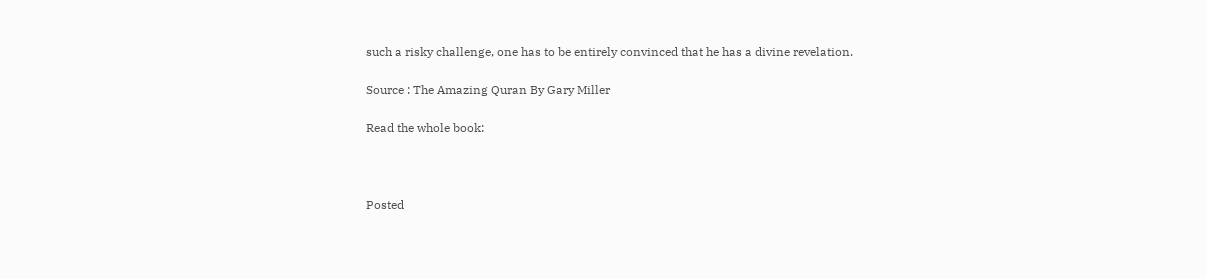such a risky challenge, one has to be entirely convinced that he has a divine revelation.

Source : The Amazing Quran By Gary Miller

Read the whole book:



Posted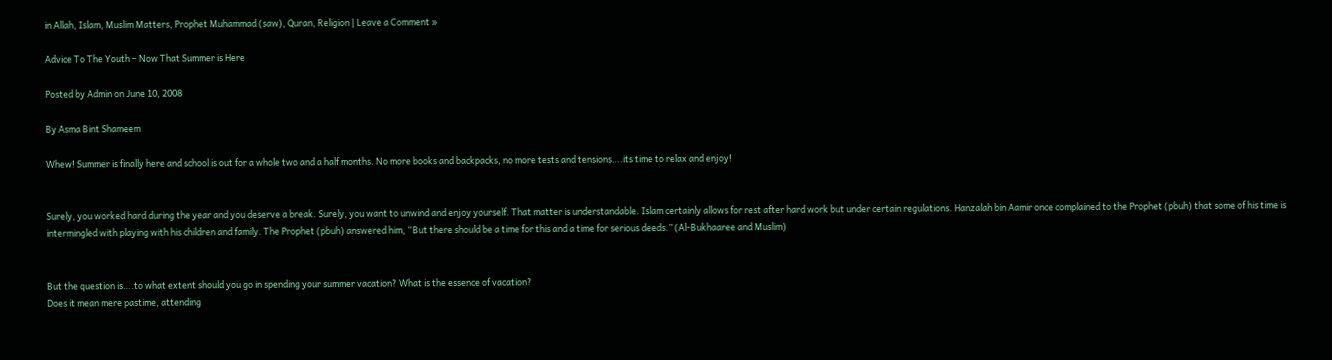in Allah, Islam, Muslim Matters, Prophet Muhammad (saw), Quran, Religion | Leave a Comment »

Advice To The Youth – Now That Summer is Here

Posted by Admin on June 10, 2008

By Asma Bint Shameem

Whew! Summer is finally here and school is out for a whole two and a half months. No more books and backpacks, no more tests and tensions….its time to relax and enjoy!


Surely, you worked hard during the year and you deserve a break. Surely, you want to unwind and enjoy yourself. That matter is understandable. Islam certainly allows for rest after hard work but under certain regulations. Hanzalah bin Aamir once complained to the Prophet (pbuh) that some of his time is intermingled with playing with his children and family. The Prophet (pbuh) answered him, “But there should be a time for this and a time for serious deeds.” (Al-Bukhaaree and Muslim)


But the question is….to what extent should you go in spending your summer vacation? What is the essence of vacation?
Does it mean mere pastime, attending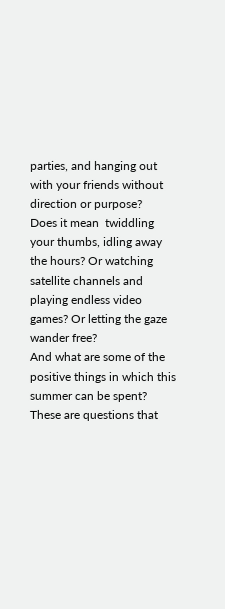parties, and hanging out with your friends without direction or purpose?
Does it mean  twiddling your thumbs, idling away the hours? Or watching satellite channels and playing endless video games? Or letting the gaze wander free?
And what are some of the positive things in which this summer can be spent?
These are questions that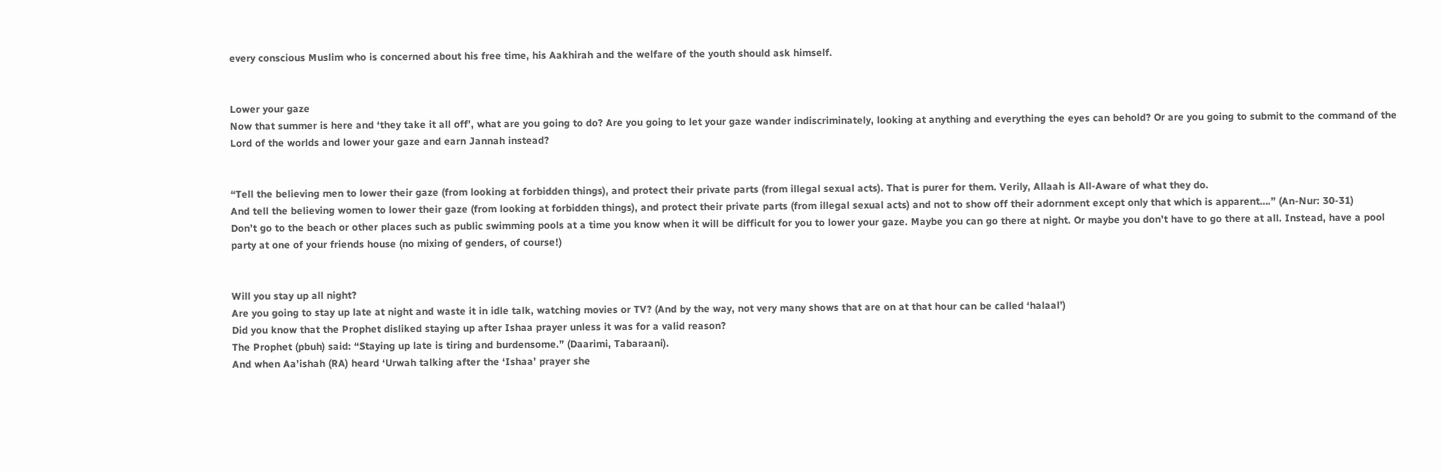every conscious Muslim who is concerned about his free time, his Aakhirah and the welfare of the youth should ask himself.


Lower your gaze
Now that summer is here and ‘they take it all off’, what are you going to do? Are you going to let your gaze wander indiscriminately, looking at anything and everything the eyes can behold? Or are you going to submit to the command of the Lord of the worlds and lower your gaze and earn Jannah instead?


“Tell the believing men to lower their gaze (from looking at forbidden things), and protect their private parts (from illegal sexual acts). That is purer for them. Verily, Allaah is All-Aware of what they do.
And tell the believing women to lower their gaze (from looking at forbidden things), and protect their private parts (from illegal sexual acts) and not to show off their adornment except only that which is apparent….” (An-Nur: 30-31)
Don’t go to the beach or other places such as public swimming pools at a time you know when it will be difficult for you to lower your gaze. Maybe you can go there at night. Or maybe you don’t have to go there at all. Instead, have a pool party at one of your friends house (no mixing of genders, of course!)


Will you stay up all night?
Are you going to stay up late at night and waste it in idle talk, watching movies or TV? (And by the way, not very many shows that are on at that hour can be called ‘halaal’)
Did you know that the Prophet disliked staying up after Ishaa prayer unless it was for a valid reason?
The Prophet (pbuh) said: “Staying up late is tiring and burdensome.” (Daarimi, Tabaraani).
And when Aa’ishah (RA) heard ‘Urwah talking after the ‘Ishaa’ prayer she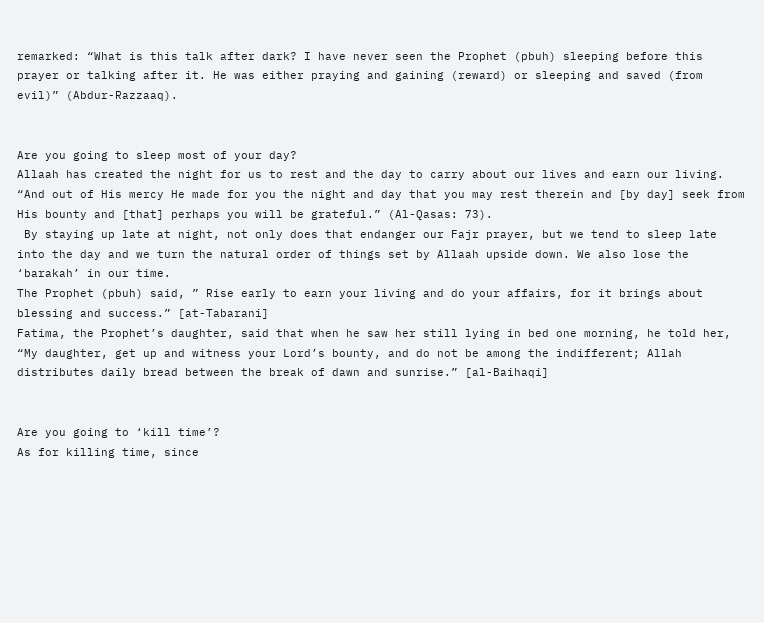remarked: “What is this talk after dark? I have never seen the Prophet (pbuh) sleeping before this prayer or talking after it. He was either praying and gaining (reward) or sleeping and saved (from evil)” (Abdur-Razzaaq).


Are you going to sleep most of your day?
Allaah has created the night for us to rest and the day to carry about our lives and earn our living.
“And out of His mercy He made for you the night and day that you may rest therein and [by day] seek from His bounty and [that] perhaps you will be grateful.” (Al-Qasas: 73).
 By staying up late at night, not only does that endanger our Fajr prayer, but we tend to sleep late into the day and we turn the natural order of things set by Allaah upside down. We also lose the ‘barakah’ in our time.
The Prophet (pbuh) said, ” Rise early to earn your living and do your affairs, for it brings about blessing and success.” [at-Tabarani]
Fatima, the Prophet’s daughter, said that when he saw her still lying in bed one morning, he told her, “My daughter, get up and witness your Lord’s bounty, and do not be among the indifferent; Allah distributes daily bread between the break of dawn and sunrise.” [al-Baihaqi]


Are you going to ‘kill time’?
As for killing time, since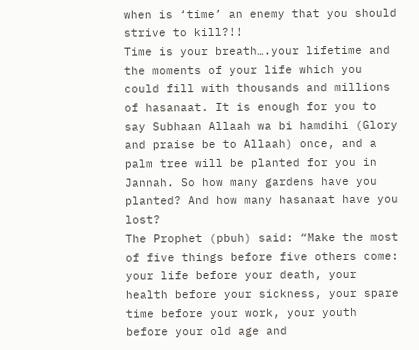when is ‘time’ an enemy that you should strive to kill?!!
Time is your breath….your lifetime and the moments of your life which you could fill with thousands and millions of hasanaat. It is enough for you to say Subhaan Allaah wa bi hamdihi (Glory and praise be to Allaah) once, and a palm tree will be planted for you in Jannah. So how many gardens have you planted? And how many hasanaat have you lost?
The Prophet (pbuh) said: “Make the most of five things before five others come: your life before your death, your health before your sickness, your spare time before your work, your youth before your old age and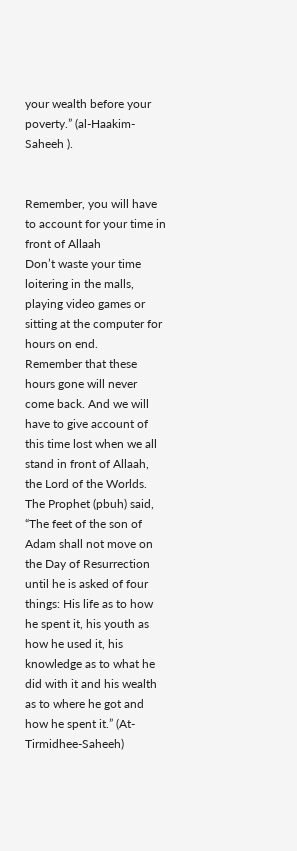your wealth before your poverty.” (al-Haakim- Saheeh ).


Remember, you will have to account for your time in front of Allaah
Don’t waste your time loitering in the malls, playing video games or sitting at the computer for hours on end.
Remember that these hours gone will never come back. And we will have to give account of this time lost when we all stand in front of Allaah, the Lord of the Worlds.
The Prophet (pbuh) said, “The feet of the son of Adam shall not move on the Day of Resurrection until he is asked of four things: His life as to how he spent it, his youth as how he used it, his knowledge as to what he did with it and his wealth as to where he got and how he spent it.” (At-Tirmidhee-Saheeh)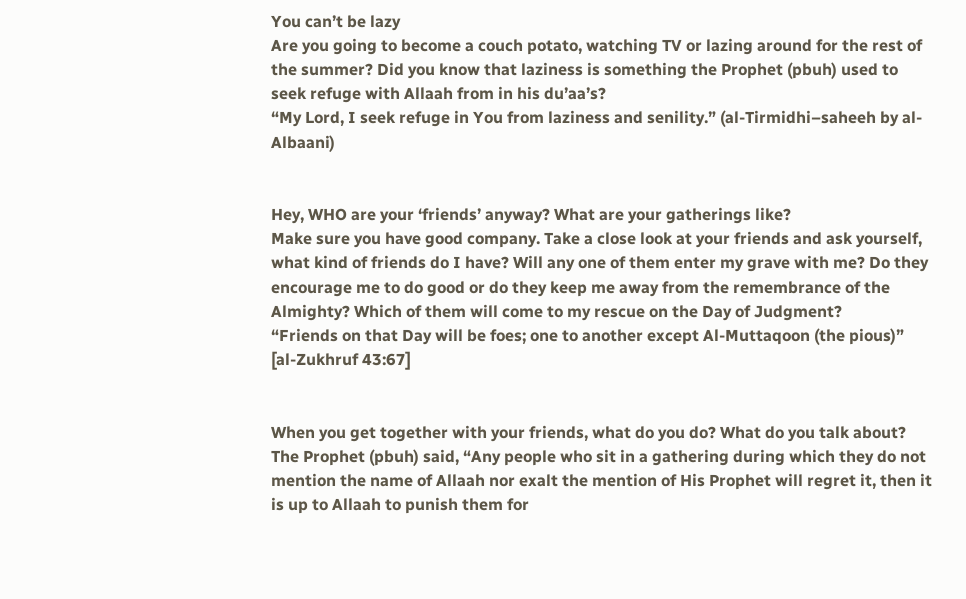You can’t be lazy
Are you going to become a couch potato, watching TV or lazing around for the rest of the summer? Did you know that laziness is something the Prophet (pbuh) used to seek refuge with Allaah from in his du’aa’s?
“My Lord, I seek refuge in You from laziness and senility.” (al-Tirmidhi–saheeh by al-Albaani)


Hey, WHO are your ‘friends’ anyway? What are your gatherings like?
Make sure you have good company. Take a close look at your friends and ask yourself, what kind of friends do I have? Will any one of them enter my grave with me? Do they encourage me to do good or do they keep me away from the remembrance of the Almighty? Which of them will come to my rescue on the Day of Judgment?
“Friends on that Day will be foes; one to another except Al-Muttaqoon (the pious)”
[al-Zukhruf 43:67]


When you get together with your friends, what do you do? What do you talk about?
The Prophet (pbuh) said, “Any people who sit in a gathering during which they do not mention the name of Allaah nor exalt the mention of His Prophet will regret it, then it is up to Allaah to punish them for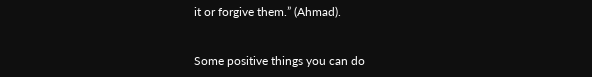it or forgive them.” (Ahmad).


Some positive things you can do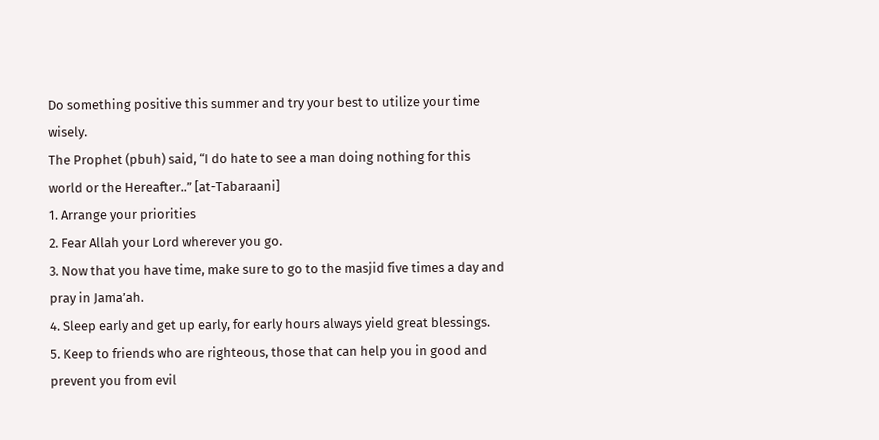Do something positive this summer and try your best to utilize your time wisely.
The Prophet (pbuh) said, “I do hate to see a man doing nothing for this world or the Hereafter..” [at-Tabaraani]
1. Arrange your priorities
2. Fear Allah your Lord wherever you go.
3. Now that you have time, make sure to go to the masjid five times a day and pray in Jama’ah.
4. Sleep early and get up early, for early hours always yield great blessings.
5. Keep to friends who are righteous, those that can help you in good and prevent you from evil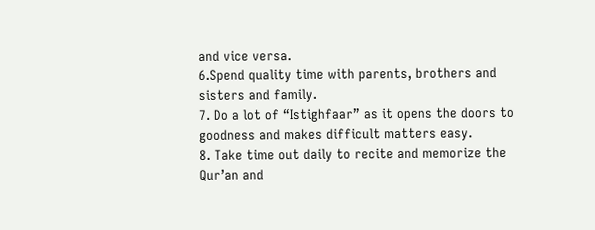and vice versa.
6.Spend quality time with parents, brothers and sisters and family.
7. Do a lot of “Istighfaar” as it opens the doors to goodness and makes difficult matters easy.
8. Take time out daily to recite and memorize the Qur’an and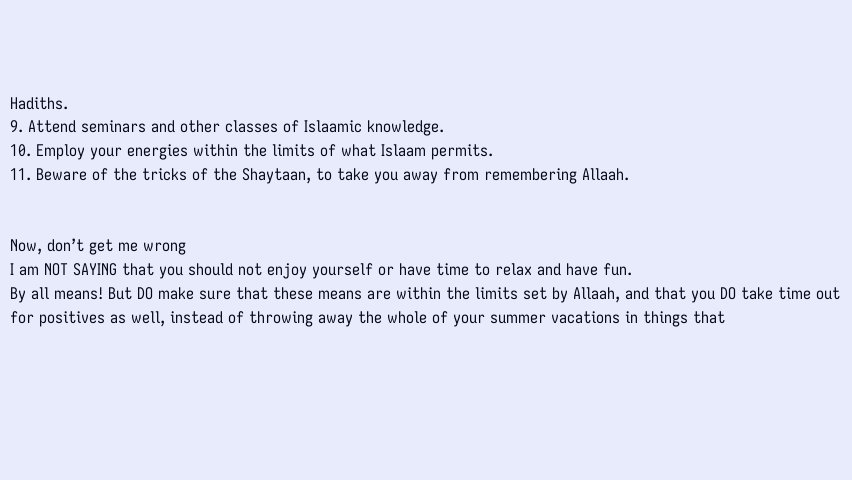Hadiths.
9. Attend seminars and other classes of Islaamic knowledge.
10. Employ your energies within the limits of what Islaam permits.
11. Beware of the tricks of the Shaytaan, to take you away from remembering Allaah.


Now, don’t get me wrong
I am NOT SAYING that you should not enjoy yourself or have time to relax and have fun.
By all means! But DO make sure that these means are within the limits set by Allaah, and that you DO take time out for positives as well, instead of throwing away the whole of your summer vacations in things that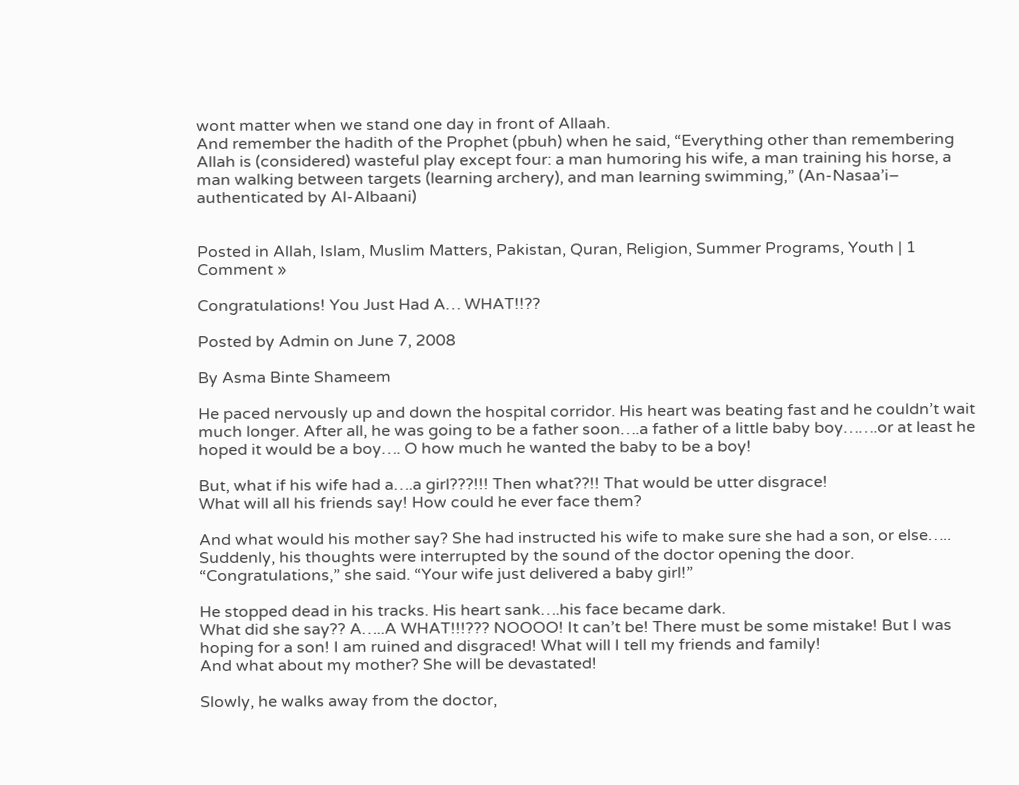wont matter when we stand one day in front of Allaah.
And remember the hadith of the Prophet (pbuh) when he said, “Everything other than remembering Allah is (considered) wasteful play except four: a man humoring his wife, a man training his horse, a man walking between targets (learning archery), and man learning swimming,” (An-Nasaa’i– authenticated by Al-Albaani)


Posted in Allah, Islam, Muslim Matters, Pakistan, Quran, Religion, Summer Programs, Youth | 1 Comment »

Congratulations! You Just Had A… WHAT!!??

Posted by Admin on June 7, 2008

By Asma Binte Shameem

He paced nervously up and down the hospital corridor. His heart was beating fast and he couldn’t wait much longer. After all, he was going to be a father soon….a father of a little baby boy…….or at least he hoped it would be a boy…. O how much he wanted the baby to be a boy!

But, what if his wife had a….a girl???!!! Then what??!! That would be utter disgrace!
What will all his friends say! How could he ever face them?

And what would his mother say? She had instructed his wife to make sure she had a son, or else…..
Suddenly, his thoughts were interrupted by the sound of the doctor opening the door. “Congratulations,” she said. “Your wife just delivered a baby girl!”

He stopped dead in his tracks. His heart sank….his face became dark.
What did she say?? A…..A WHAT!!!??? NOOOO! It can’t be! There must be some mistake! But I was hoping for a son! I am ruined and disgraced! What will I tell my friends and family!
And what about my mother? She will be devastated!

Slowly, he walks away from the doctor,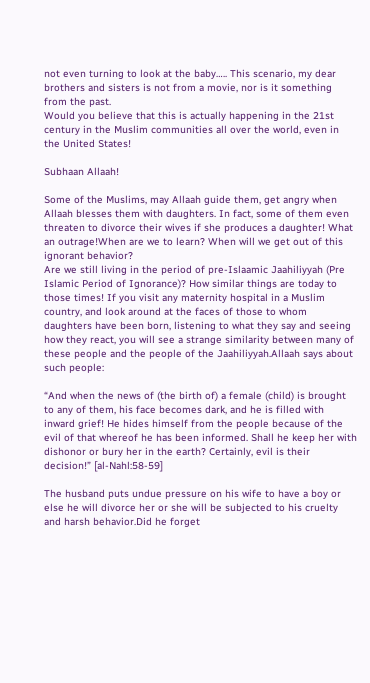not even turning to look at the baby….. This scenario, my dear brothers and sisters is not from a movie, nor is it something from the past.
Would you believe that this is actually happening in the 21st century in the Muslim communities all over the world, even in the United States!

Subhaan Allaah!

Some of the Muslims, may Allaah guide them, get angry when Allaah blesses them with daughters. In fact, some of them even threaten to divorce their wives if she produces a daughter! What an outrage!When are we to learn? When will we get out of this ignorant behavior?
Are we still living in the period of pre-Islaamic Jaahiliyyah (Pre Islamic Period of Ignorance)? How similar things are today to those times! If you visit any maternity hospital in a Muslim country, and look around at the faces of those to whom daughters have been born, listening to what they say and seeing how they react, you will see a strange similarity between many of these people and the people of the Jaahiliyyah.Allaah says about such people:

“And when the news of (the birth of) a female (child) is brought to any of them, his face becomes dark, and he is filled with inward grief! He hides himself from the people because of the evil of that whereof he has been informed. Shall he keep her with dishonor or bury her in the earth? Certainly, evil is their decision!” [al-Nahl:58-59]

The husband puts undue pressure on his wife to have a boy or else he will divorce her or she will be subjected to his cruelty and harsh behavior.Did he forget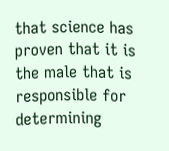that science has proven that it is the male that is responsible for determining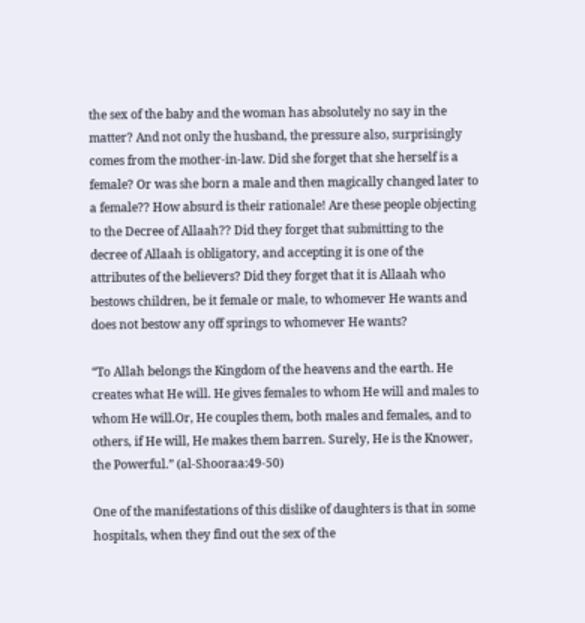the sex of the baby and the woman has absolutely no say in the matter? And not only the husband, the pressure also, surprisingly comes from the mother-in-law. Did she forget that she herself is a female? Or was she born a male and then magically changed later to a female?? How absurd is their rationale! Are these people objecting to the Decree of Allaah?? Did they forget that submitting to the decree of Allaah is obligatory, and accepting it is one of the attributes of the believers? Did they forget that it is Allaah who bestows children, be it female or male, to whomever He wants and does not bestow any off springs to whomever He wants?

“To Allah belongs the Kingdom of the heavens and the earth. He creates what He will. He gives females to whom He will and males to whom He will.Or, He couples them, both males and females, and to others, if He will, He makes them barren. Surely, He is the Knower, the Powerful.” (al-Shooraa:49-50)

One of the manifestations of this dislike of daughters is that in some hospitals, when they find out the sex of the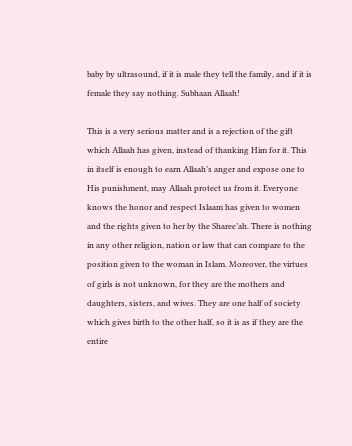baby by ultrasound, if it is male they tell the family, and if it is female they say nothing. Subhaan Allaah!

This is a very serious matter and is a rejection of the gift which Allaah has given, instead of thanking Him for it. This in itself is enough to earn Allaah’s anger and expose one to His punishment, may Allaah protect us from it. Everyone knows the honor and respect Islaam has given to women and the rights given to her by the Sharee’ah. There is nothing in any other religion, nation or law that can compare to the position given to the woman in Islam. Moreover, the virtues of girls is not unknown, for they are the mothers and daughters, sisters, and wives. They are one half of society which gives birth to the other half, so it is as if they are the entire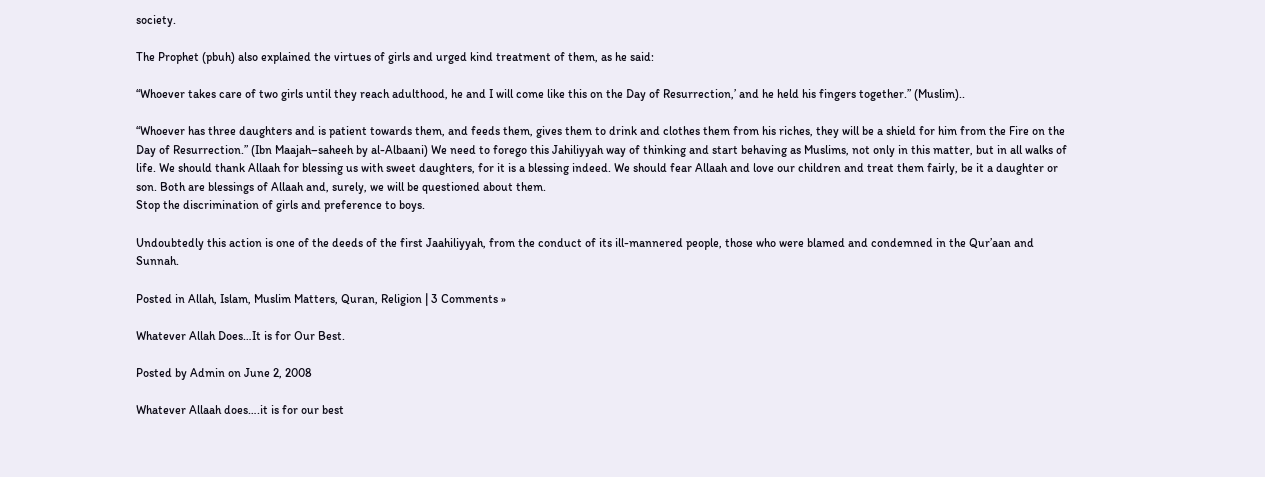society.

The Prophet (pbuh) also explained the virtues of girls and urged kind treatment of them, as he said:

“Whoever takes care of two girls until they reach adulthood, he and I will come like this on the Day of Resurrection,’ and he held his fingers together.” (Muslim)..

“Whoever has three daughters and is patient towards them, and feeds them, gives them to drink and clothes them from his riches, they will be a shield for him from the Fire on the Day of Resurrection.” (Ibn Maajah–saheeh by al-Albaani) We need to forego this Jahiliyyah way of thinking and start behaving as Muslims, not only in this matter, but in all walks of life. We should thank Allaah for blessing us with sweet daughters, for it is a blessing indeed. We should fear Allaah and love our children and treat them fairly, be it a daughter or son. Both are blessings of Allaah and, surely, we will be questioned about them.
Stop the discrimination of girls and preference to boys.

Undoubtedly this action is one of the deeds of the first Jaahiliyyah, from the conduct of its ill-mannered people, those who were blamed and condemned in the Qur’aan and Sunnah.

Posted in Allah, Islam, Muslim Matters, Quran, Religion | 3 Comments »

Whatever Allah Does…It is for Our Best.

Posted by Admin on June 2, 2008

Whatever Allaah does….it is for our best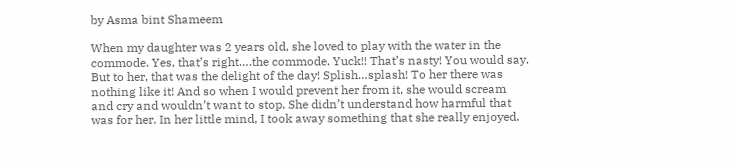by Asma bint Shameem

When my daughter was 2 years old, she loved to play with the water in the commode. Yes, that’s right….the commode. Yuck!! That’s nasty! You would say. But to her, that was the delight of the day! Splish…splash! To her there was nothing like it! And so when I would prevent her from it, she would scream and cry and wouldn’t want to stop. She didn’t understand how harmful that was for her. In her little mind, I took away something that she really enjoyed.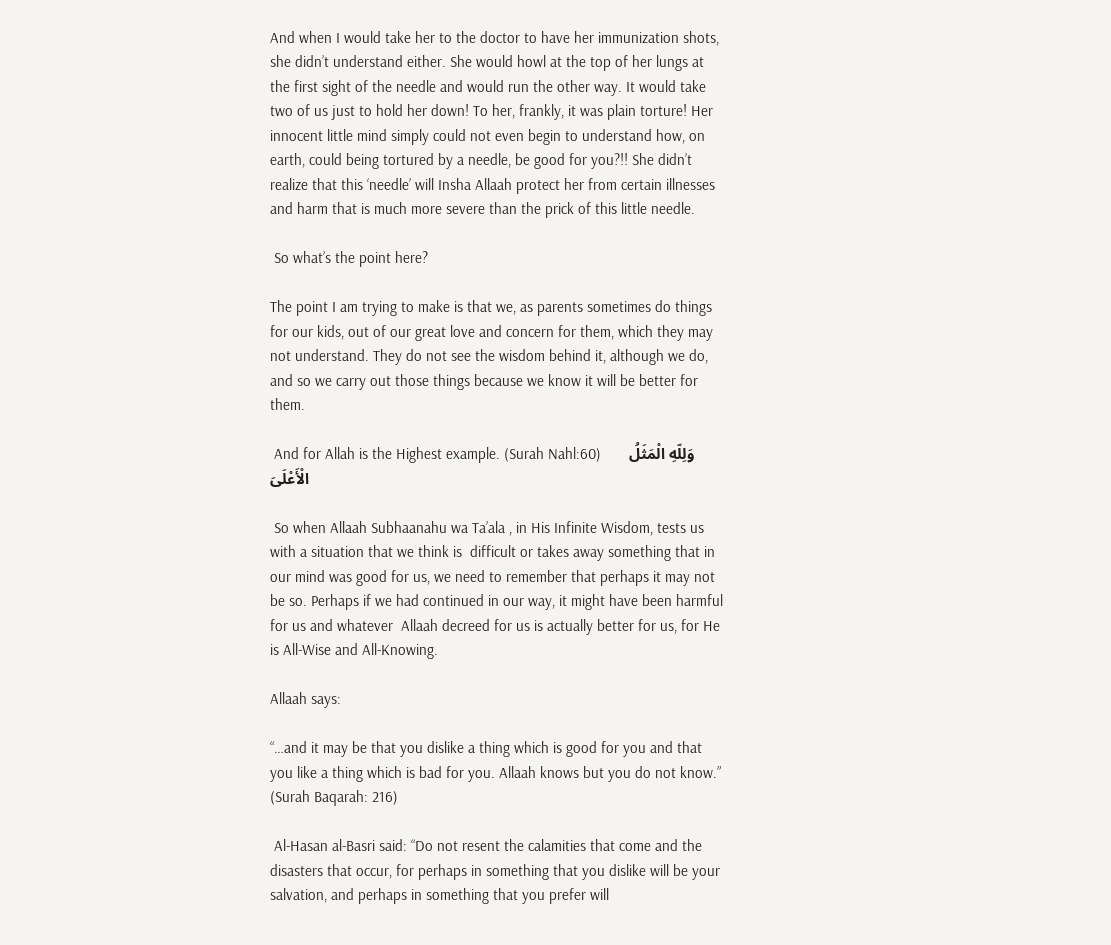And when I would take her to the doctor to have her immunization shots, she didn’t understand either. She would howl at the top of her lungs at the first sight of the needle and would run the other way. It would take two of us just to hold her down! To her, frankly, it was plain torture! Her innocent little mind simply could not even begin to understand how, on earth, could being tortured by a needle, be good for you?!! She didn’t realize that this ‘needle’ will Insha Allaah protect her from certain illnesses and harm that is much more severe than the prick of this little needle.

 So what’s the point here?

The point I am trying to make is that we, as parents sometimes do things for our kids, out of our great love and concern for them, which they may not understand. They do not see the wisdom behind it, although we do, and so we carry out those things because we know it will be better for them.

 And for Allah is the Highest example. (Surah Nahl:60)       وَلِلّهِ الْمَثَلُ الْأَعْلَىَ

 So when Allaah Subhaanahu wa Ta’ala , in His Infinite Wisdom, tests us with a situation that we think is  difficult or takes away something that in our mind was good for us, we need to remember that perhaps it may not be so. Perhaps if we had continued in our way, it might have been harmful for us and whatever  Allaah decreed for us is actually better for us, for He is All-Wise and All-Knowing.

Allaah says:

“…and it may be that you dislike a thing which is good for you and that you like a thing which is bad for you. Allaah knows but you do not know.” (Surah Baqarah: 216)

 Al-Hasan al-Basri said: “Do not resent the calamities that come and the disasters that occur, for perhaps in something that you dislike will be your salvation, and perhaps in something that you prefer will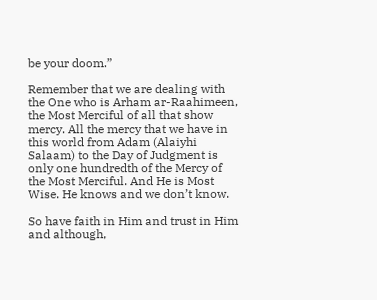be your doom.”

Remember that we are dealing with the One who is Arham ar-Raahimeen, the Most Merciful of all that show mercy. All the mercy that we have in this world from Adam (Alaiyhi Salaam) to the Day of Judgment is only one hundredth of the Mercy of the Most Merciful. And He is Most Wise. He knows and we don’t know.

So have faith in Him and trust in Him and although,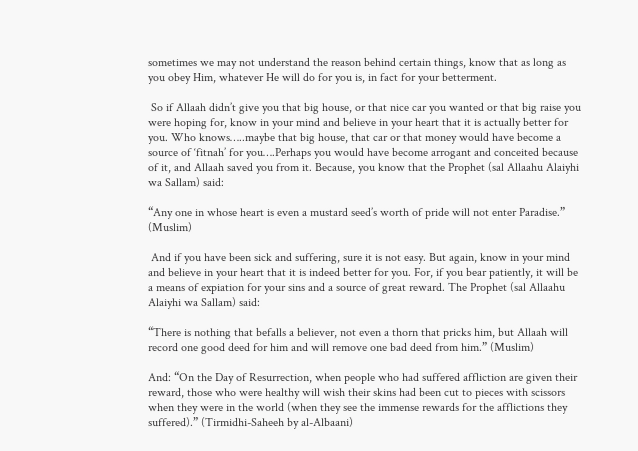sometimes we may not understand the reason behind certain things, know that as long as you obey Him, whatever He will do for you is, in fact for your betterment.

 So if Allaah didn’t give you that big house, or that nice car you wanted or that big raise you were hoping for, know in your mind and believe in your heart that it is actually better for you. Who knows…..maybe that big house, that car or that money would have become a source of ‘fitnah’ for you….Perhaps you would have become arrogant and conceited because of it, and Allaah saved you from it. Because, you know that the Prophet (sal Allaahu Alaiyhi wa Sallam) said:

“Any one in whose heart is even a mustard seed’s worth of pride will not enter Paradise.” (Muslim)

 And if you have been sick and suffering, sure it is not easy. But again, know in your mind and believe in your heart that it is indeed better for you. For, if you bear patiently, it will be a means of expiation for your sins and a source of great reward. The Prophet (sal Allaahu Alaiyhi wa Sallam) said:

“There is nothing that befalls a believer, not even a thorn that pricks him, but Allaah will record one good deed for him and will remove one bad deed from him.” (Muslim)

And: “On the Day of Resurrection, when people who had suffered affliction are given their reward, those who were healthy will wish their skins had been cut to pieces with scissors when they were in the world (when they see the immense rewards for the afflictions they suffered).” (Tirmidhi-Saheeh by al-Albaani)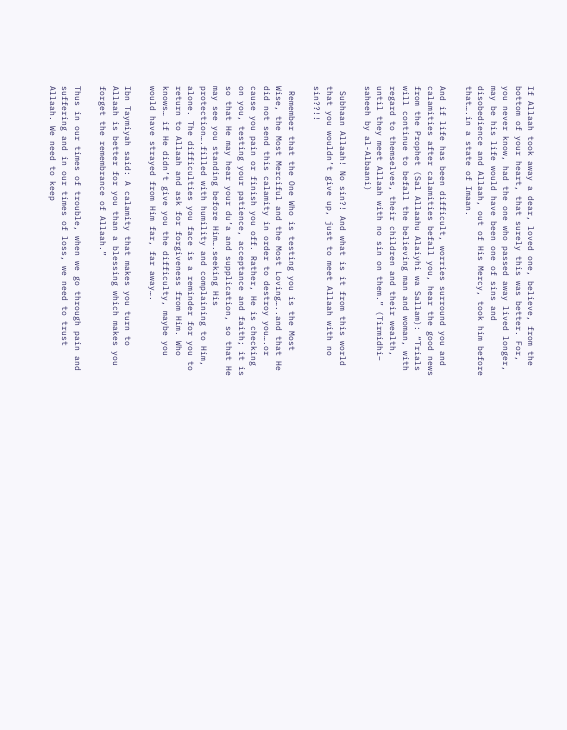If Allaah took away a dear, loved one, believe, from the bottom of your heart, that surely this was better. For, you never know, had the one who passed away lived longer, may be his life would have been one of sins and disobedience and Allaah, out of His Mercy, took him before that….in a state of Imaan.

And if life has been difficult, worries surround you and calamities after calamities befall you, hear the good news from the Prophet (Sal Allaahu Alaiyhi wa Sallam): “Trials will continue to befall the believing man and woman, with regard to themselves, their children and their wealth, until they meet Allaah with no sin on them.” (Tirmidhi– saheeh by al-Albaani)

 Subhaan Allaah! No sin?! And what is it from this world that you wouldn’t give up, just to meet Allaah with no sin??!!

 Remember that the One Who is testing you is the Most Wise, the Most Merciful and the Most Loving…..and that He did not send this calamity in order to destroy you….or cause you pain or finish you off. Rather, He is checking on you, testing your patience, acceptance and faith; it is so that He may hear your du’a and supplication, so that He may see you standing before Him….seeking His protection….filled with humility and complaining to Him, alone. The difficulties you face is a reminder for you to return to Allaah and ask for forgiveness from Him. Who knows… if He didn’t give you the difficulty, maybe you would have strayed from Him far, far away….

Ibn Taymiyah said: A calamity that makes you turn to Allaah is better for you than a blessing which makes you forget the remembrance of Allaah.”

Thus in our times of trouble, when we go through pain and suffering and in our times of loss, we need to trust Allaah. We need to keep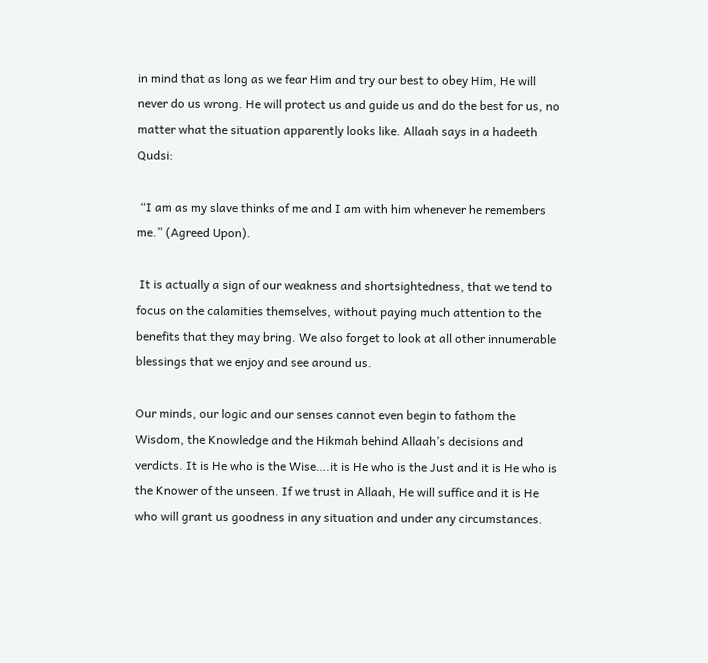in mind that as long as we fear Him and try our best to obey Him, He will never do us wrong. He will protect us and guide us and do the best for us, no matter what the situation apparently looks like. Allaah says in a hadeeth Qudsi:

 “I am as my slave thinks of me and I am with him whenever he remembers me.” (Agreed Upon).

 It is actually a sign of our weakness and shortsightedness, that we tend to focus on the calamities themselves, without paying much attention to the benefits that they may bring. We also forget to look at all other innumerable blessings that we enjoy and see around us.

Our minds, our logic and our senses cannot even begin to fathom the Wisdom, the Knowledge and the Hikmah behind Allaah’s decisions and verdicts. It is He who is the Wise….it is He who is the Just and it is He who is the Knower of the unseen. If we trust in Allaah, He will suffice and it is He who will grant us goodness in any situation and under any circumstances.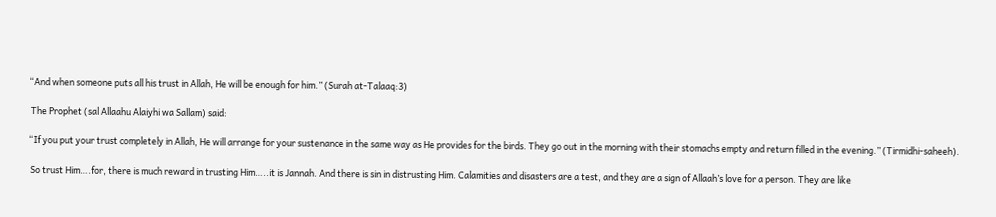“And when someone puts all his trust in Allah, He will be enough for him.” (Surah at-Talaaq:3)

 The Prophet (sal Allaahu Alaiyhi wa Sallam) said:

“If you put your trust completely in Allah, He will arrange for your sustenance in the same way as He provides for the birds. They go out in the morning with their stomachs empty and return filled in the evening.” (Tirmidhi-saheeh).

 So trust Him….for, there is much reward in trusting Him…..it is Jannah. And there is sin in distrusting Him. Calamities and disasters are a test, and they are a sign of Allaah’s love for a person. They are like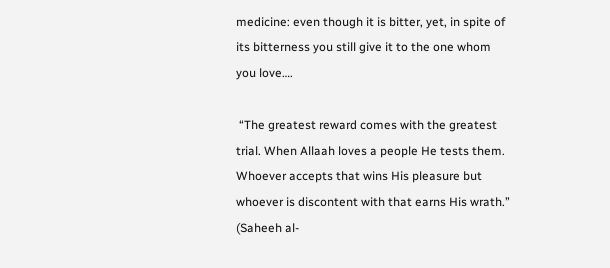medicine: even though it is bitter, yet, in spite of its bitterness you still give it to the one whom you love….

 “The greatest reward comes with the greatest trial. When Allaah loves a people He tests them. Whoever accepts that wins His pleasure but whoever is discontent with that earns His wrath.” (Saheeh al-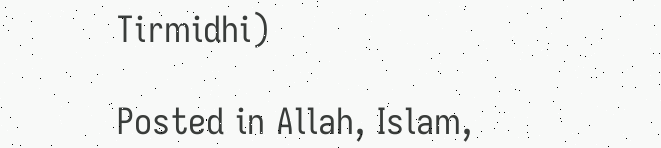Tirmidhi)

Posted in Allah, Islam,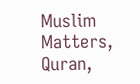Muslim Matters, Quran,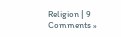Religion | 9 Comments »